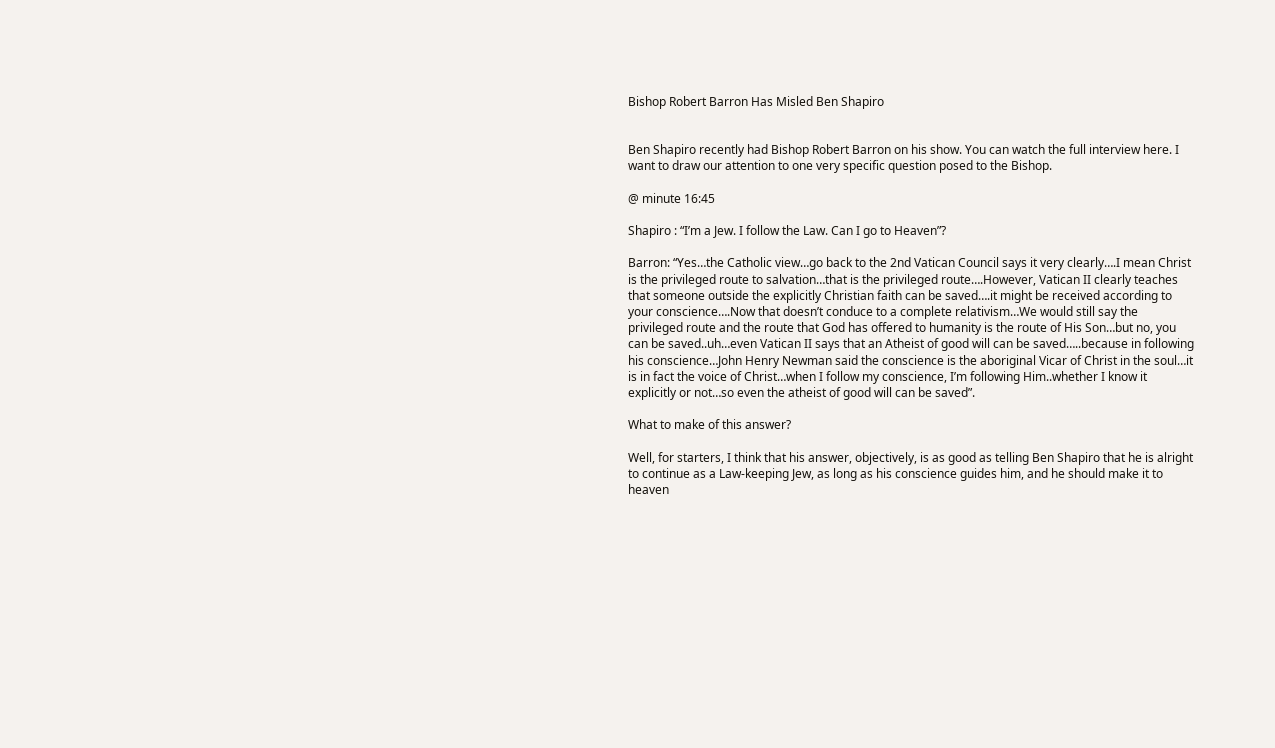Bishop Robert Barron Has Misled Ben Shapiro


Ben Shapiro recently had Bishop Robert Barron on his show. You can watch the full interview here. I want to draw our attention to one very specific question posed to the Bishop.

@ minute 16:45

Shapiro : “I’m a Jew. I follow the Law. Can I go to Heaven”?

Barron: “Yes…the Catholic view…go back to the 2nd Vatican Council says it very clearly….I mean Christ is the privileged route to salvation…that is the privileged route….However, Vatican II clearly teaches that someone outside the explicitly Christian faith can be saved….it might be received according to your conscience….Now that doesn’t conduce to a complete relativism…We would still say the privileged route and the route that God has offered to humanity is the route of His Son…but no, you can be saved..uh…even Vatican II says that an Atheist of good will can be saved…..because in following his conscience…John Henry Newman said the conscience is the aboriginal Vicar of Christ in the soul…it is in fact the voice of Christ…when I follow my conscience, I’m following Him..whether I know it explicitly or not…so even the atheist of good will can be saved”.

What to make of this answer?

Well, for starters, I think that his answer, objectively, is as good as telling Ben Shapiro that he is alright to continue as a Law-keeping Jew, as long as his conscience guides him, and he should make it to heaven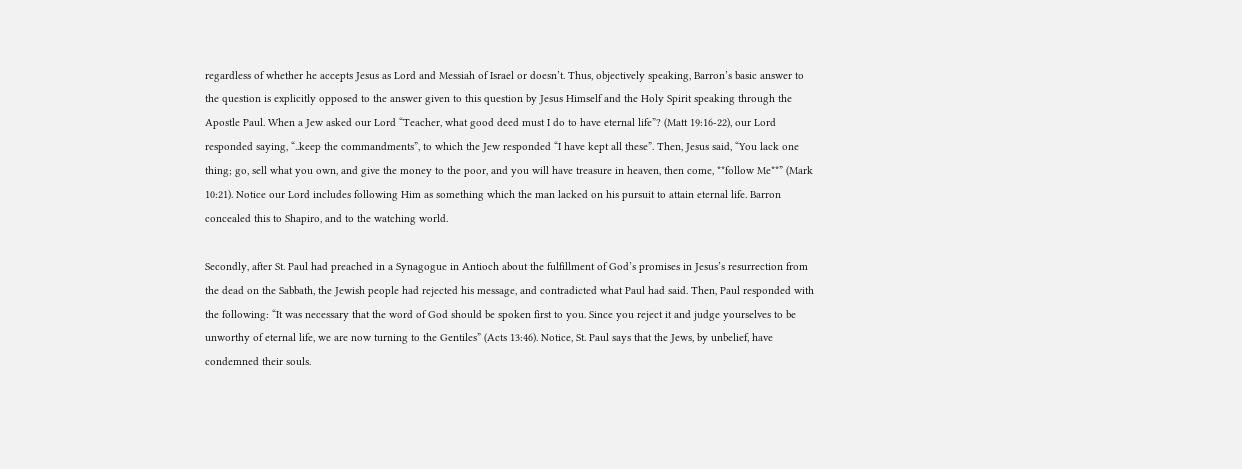regardless of whether he accepts Jesus as Lord and Messiah of Israel or doesn’t. Thus, objectively speaking, Barron’s basic answer to the question is explicitly opposed to the answer given to this question by Jesus Himself and the Holy Spirit speaking through the Apostle Paul. When a Jew asked our Lord “Teacher, what good deed must I do to have eternal life”? (Matt 19:16-22), our Lord responded saying, “..keep the commandments”, to which the Jew responded “I have kept all these”. Then, Jesus said, “You lack one thing; go, sell what you own, and give the money to the poor, and you will have treasure in heaven, then come, **follow Me**” (Mark 10:21). Notice our Lord includes following Him as something which the man lacked on his pursuit to attain eternal life. Barron concealed this to Shapiro, and to the watching world.

Secondly, after St. Paul had preached in a Synagogue in Antioch about the fulfillment of God’s promises in Jesus’s resurrection from the dead on the Sabbath, the Jewish people had rejected his message, and contradicted what Paul had said. Then, Paul responded with the following: “It was necessary that the word of God should be spoken first to you. Since you reject it and judge yourselves to be unworthy of eternal life, we are now turning to the Gentiles” (Acts 13:46). Notice, St. Paul says that the Jews, by unbelief, have condemned their souls.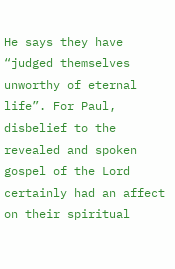He says they have “judged themselves unworthy of eternal life”. For Paul, disbelief to the revealed and spoken gospel of the Lord certainly had an affect on their spiritual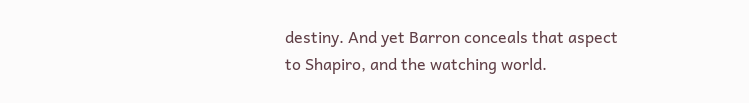destiny. And yet Barron conceals that aspect to Shapiro, and the watching world.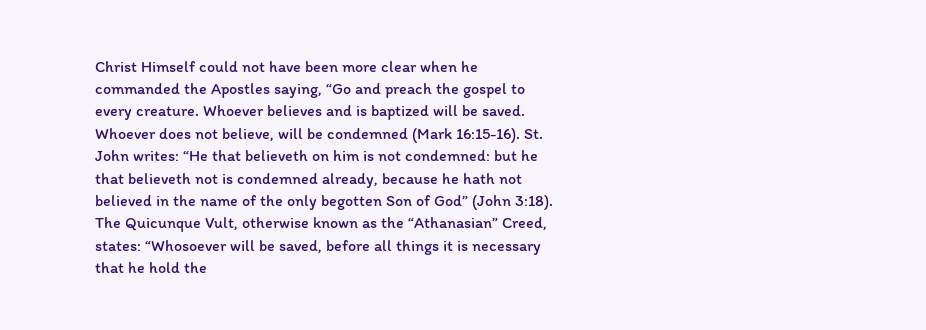Christ Himself could not have been more clear when he commanded the Apostles saying, “Go and preach the gospel to every creature. Whoever believes and is baptized will be saved. Whoever does not believe, will be condemned (Mark 16:15-16). St. John writes: “He that believeth on him is not condemned: but he that believeth not is condemned already, because he hath not believed in the name of the only begotten Son of God” (John 3:18). The Quicunque Vult, otherwise known as the “Athanasian” Creed, states: “Whosoever will be saved, before all things it is necessary that he hold the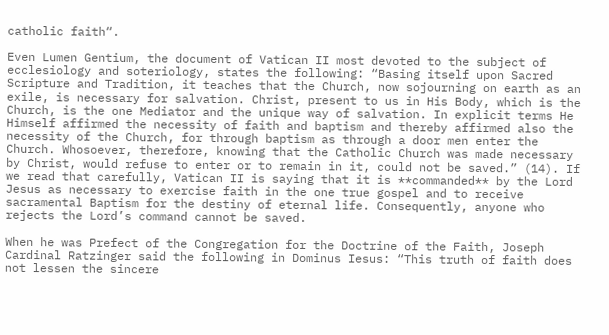catholic faith“.

Even Lumen Gentium, the document of Vatican II most devoted to the subject of ecclesiology and soteriology, states the following: “Basing itself upon Sacred Scripture and Tradition, it teaches that the Church, now sojourning on earth as an exile, is necessary for salvation. Christ, present to us in His Body, which is the Church, is the one Mediator and the unique way of salvation. In explicit terms He Himself affirmed the necessity of faith and baptism and thereby affirmed also the necessity of the Church, for through baptism as through a door men enter the Church. Whosoever, therefore, knowing that the Catholic Church was made necessary by Christ, would refuse to enter or to remain in it, could not be saved.” (14). If we read that carefully, Vatican II is saying that it is **commanded** by the Lord Jesus as necessary to exercise faith in the one true gospel and to receive sacramental Baptism for the destiny of eternal life. Consequently, anyone who rejects the Lord’s command cannot be saved.

When he was Prefect of the Congregation for the Doctrine of the Faith, Joseph Cardinal Ratzinger said the following in Dominus Iesus: “This truth of faith does not lessen the sincere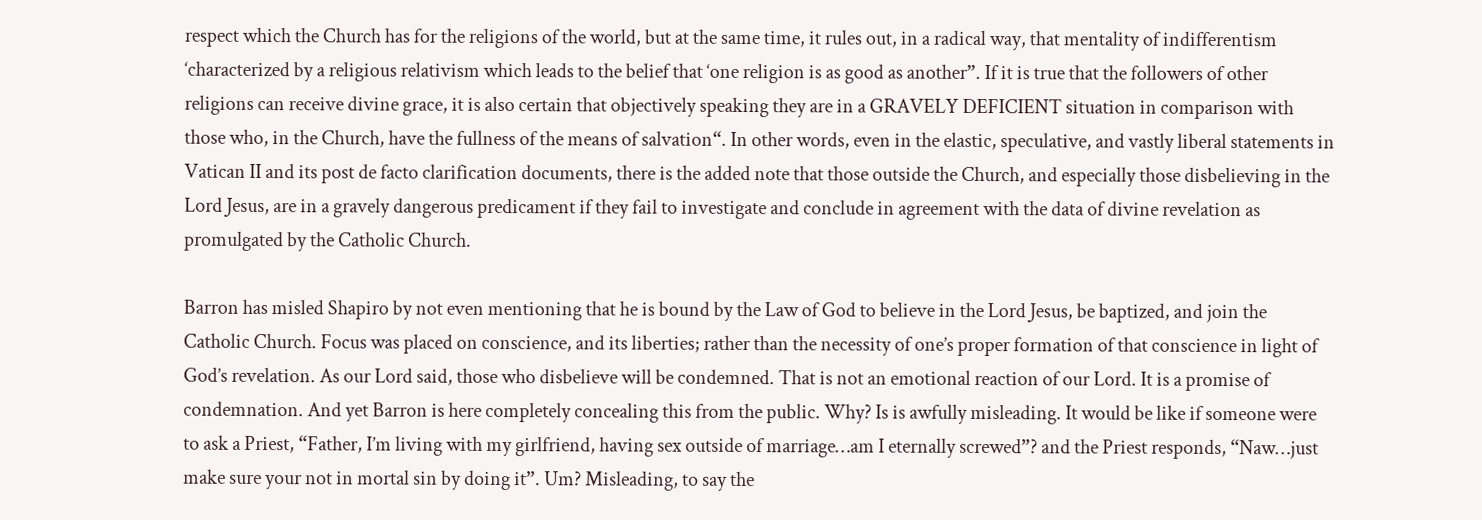respect which the Church has for the religions of the world, but at the same time, it rules out, in a radical way, that mentality of indifferentism ‘characterized by a religious relativism which leads to the belief that ‘one religion is as good as another”. If it is true that the followers of other religions can receive divine grace, it is also certain that objectively speaking they are in a GRAVELY DEFICIENT situation in comparison with those who, in the Church, have the fullness of the means of salvation“. In other words, even in the elastic, speculative, and vastly liberal statements in Vatican II and its post de facto clarification documents, there is the added note that those outside the Church, and especially those disbelieving in the Lord Jesus, are in a gravely dangerous predicament if they fail to investigate and conclude in agreement with the data of divine revelation as promulgated by the Catholic Church.

Barron has misled Shapiro by not even mentioning that he is bound by the Law of God to believe in the Lord Jesus, be baptized, and join the Catholic Church. Focus was placed on conscience, and its liberties; rather than the necessity of one’s proper formation of that conscience in light of God’s revelation. As our Lord said, those who disbelieve will be condemned. That is not an emotional reaction of our Lord. It is a promise of condemnation. And yet Barron is here completely concealing this from the public. Why? Is is awfully misleading. It would be like if someone were to ask a Priest, “Father, I’m living with my girlfriend, having sex outside of marriage…am I eternally screwed”? and the Priest responds, “Naw…just make sure your not in mortal sin by doing it”. Um? Misleading, to say the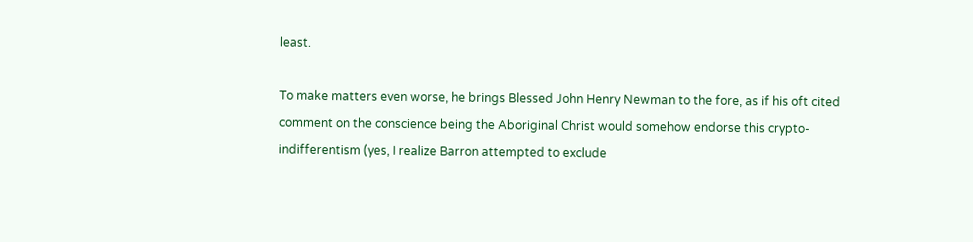least.

To make matters even worse, he brings Blessed John Henry Newman to the fore, as if his oft cited comment on the conscience being the Aboriginal Christ would somehow endorse this crypto-indifferentism (yes, I realize Barron attempted to exclude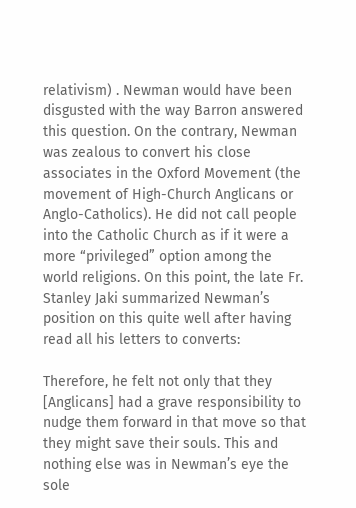relativism) . Newman would have been disgusted with the way Barron answered this question. On the contrary, Newman was zealous to convert his close associates in the Oxford Movement (the movement of High-Church Anglicans or Anglo-Catholics). He did not call people into the Catholic Church as if it were a more “privileged” option among the world religions. On this point, the late Fr. Stanley Jaki summarized Newman’s position on this quite well after having read all his letters to converts:

Therefore, he felt not only that they [Anglicans] had a grave responsibility to nudge them forward in that move so that they might save their souls. This and nothing else was in Newman’s eye the sole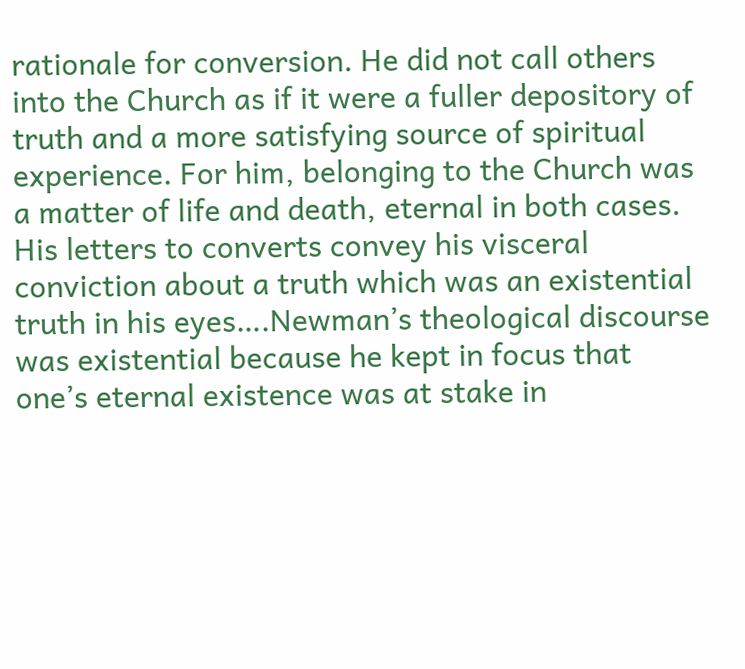rationale for conversion. He did not call others into the Church as if it were a fuller depository of truth and a more satisfying source of spiritual experience. For him, belonging to the Church was a matter of life and death, eternal in both cases. His letters to converts convey his visceral conviction about a truth which was an existential truth in his eyes….Newman’s theological discourse was existential because he kept in focus that one’s eternal existence was at stake in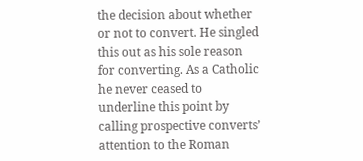the decision about whether or not to convert. He singled this out as his sole reason for converting. As a Catholic he never ceased to underline this point by calling prospective converts’ attention to the Roman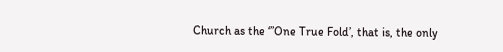Church as the ‘”One True Fold’, that is, the only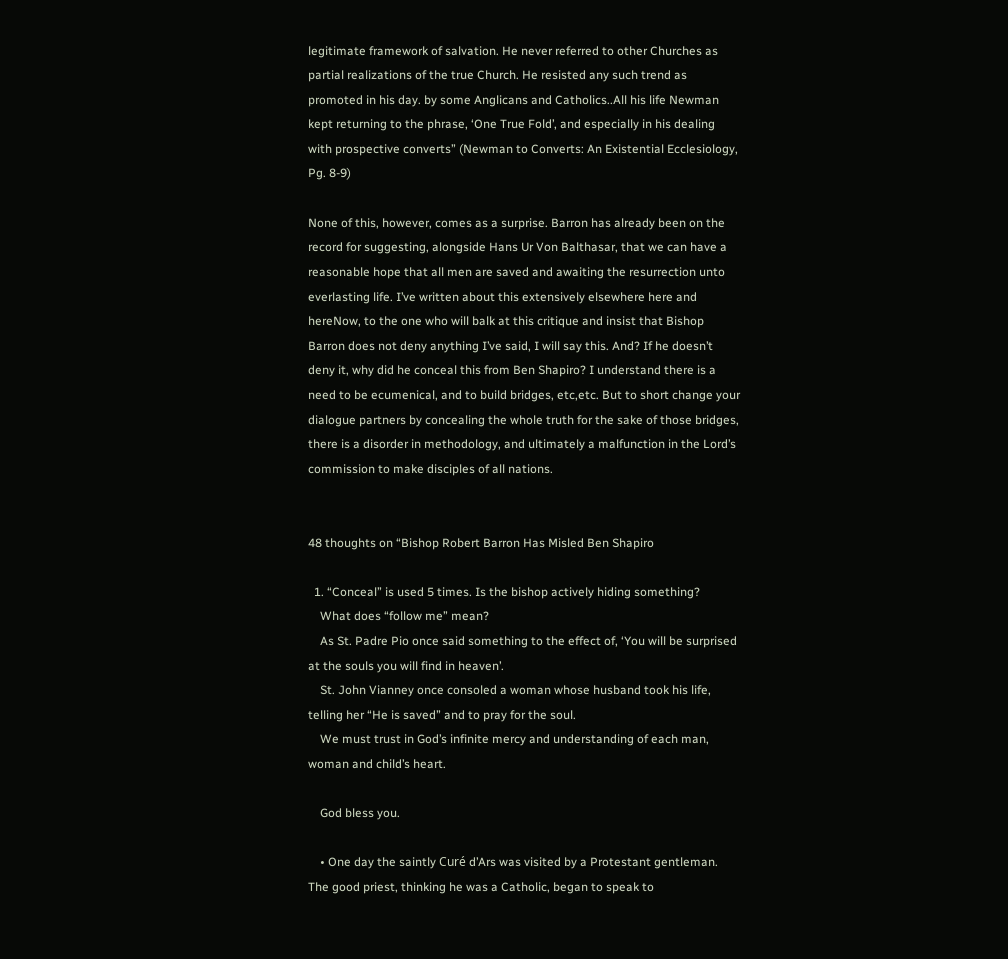legitimate framework of salvation. He never referred to other Churches as partial realizations of the true Church. He resisted any such trend as promoted in his day. by some Anglicans and Catholics..All his life Newman kept returning to the phrase, ‘One True Fold’, and especially in his dealing with prospective converts” (Newman to Converts: An Existential Ecclesiology, Pg. 8-9)

None of this, however, comes as a surprise. Barron has already been on the record for suggesting, alongside Hans Ur Von Balthasar, that we can have a reasonable hope that all men are saved and awaiting the resurrection unto everlasting life. I’ve written about this extensively elsewhere here and hereNow, to the one who will balk at this critique and insist that Bishop Barron does not deny anything I’ve said, I will say this. And? If he doesn’t deny it, why did he conceal this from Ben Shapiro? I understand there is a need to be ecumenical, and to build bridges, etc,etc. But to short change your dialogue partners by concealing the whole truth for the sake of those bridges, there is a disorder in methodology, and ultimately a malfunction in the Lord’s commission to make disciples of all nations.


48 thoughts on “Bishop Robert Barron Has Misled Ben Shapiro

  1. “Conceal” is used 5 times. Is the bishop actively hiding something?
    What does “follow me” mean?
    As St. Padre Pio once said something to the effect of, ‘You will be surprised at the souls you will find in heaven’.
    St. John Vianney once consoled a woman whose husband took his life, telling her “He is saved” and to pray for the soul.
    We must trust in God’s infinite mercy and understanding of each man, woman and child’s heart.

    God bless you.

    • One day the saintly Curé d’Ars was visited by a Protestant gentleman. The good priest, thinking he was a Catholic, began to speak to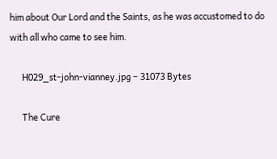him about Our Lord and the Saints, as he was accustomed to do with all who came to see him.

      H029_st-john-vianney.jpg – 31073 Bytes

      The Cure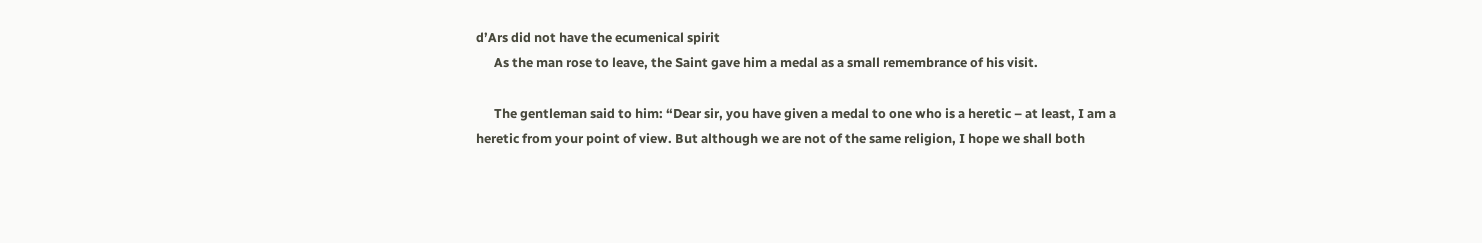d’Ars did not have the ecumenical spirit
      As the man rose to leave, the Saint gave him a medal as a small remembrance of his visit.

      The gentleman said to him: “Dear sir, you have given a medal to one who is a heretic – at least, I am a heretic from your point of view. But although we are not of the same religion, I hope we shall both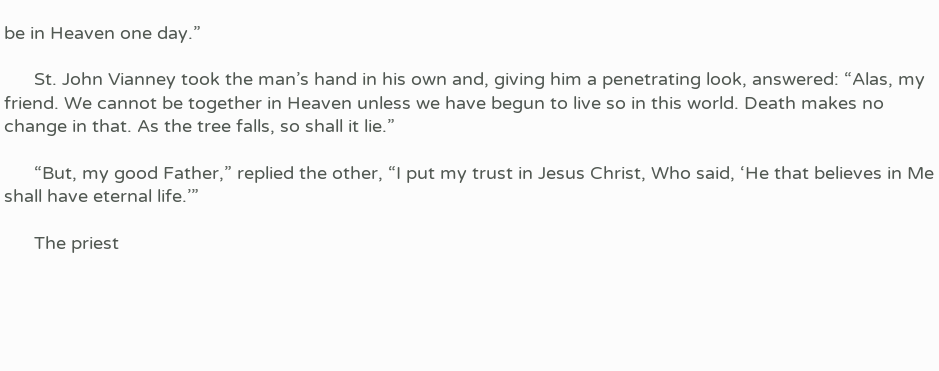be in Heaven one day.”

      St. John Vianney took the man’s hand in his own and, giving him a penetrating look, answered: “Alas, my friend. We cannot be together in Heaven unless we have begun to live so in this world. Death makes no change in that. As the tree falls, so shall it lie.”

      “But, my good Father,” replied the other, “I put my trust in Jesus Christ, Who said, ‘He that believes in Me shall have eternal life.’”

      The priest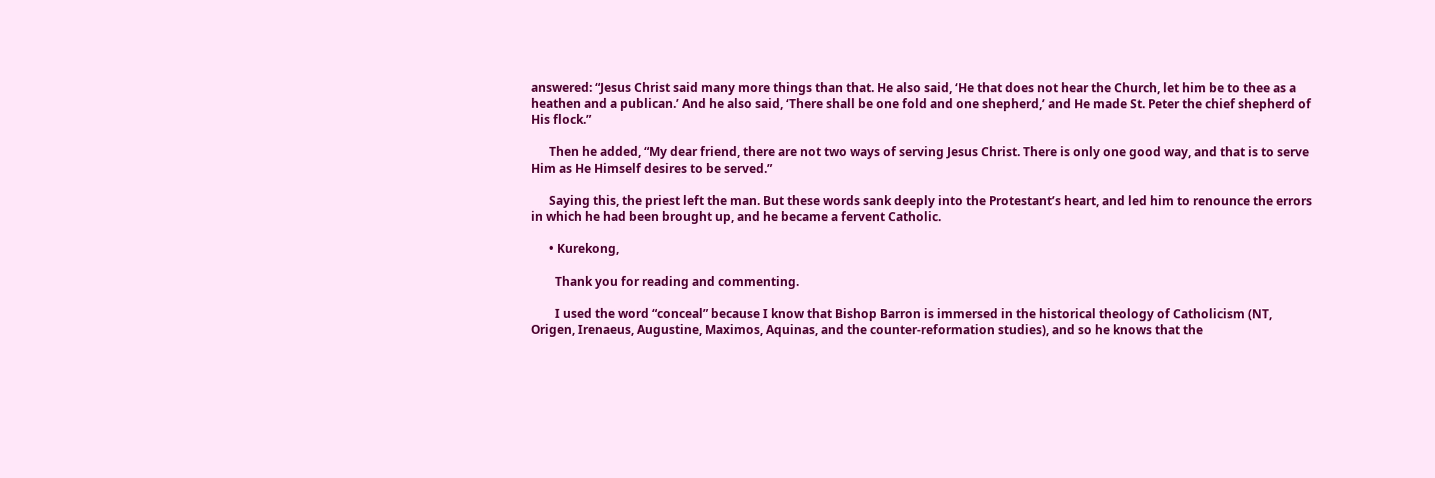answered: “Jesus Christ said many more things than that. He also said, ‘He that does not hear the Church, let him be to thee as a heathen and a publican.’ And he also said, ‘There shall be one fold and one shepherd,’ and He made St. Peter the chief shepherd of His flock.”

      Then he added, “My dear friend, there are not two ways of serving Jesus Christ. There is only one good way, and that is to serve Him as He Himself desires to be served.”

      Saying this, the priest left the man. But these words sank deeply into the Protestant’s heart, and led him to renounce the errors in which he had been brought up, and he became a fervent Catholic.

      • Kurekong,

        Thank you for reading and commenting.

        I used the word “conceal” because I know that Bishop Barron is immersed in the historical theology of Catholicism (NT, Origen, Irenaeus, Augustine, Maximos, Aquinas, and the counter-reformation studies), and so he knows that the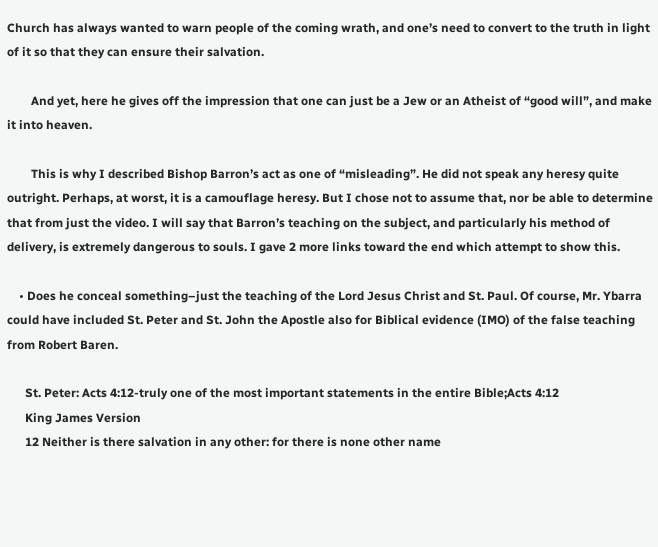Church has always wanted to warn people of the coming wrath, and one’s need to convert to the truth in light of it so that they can ensure their salvation.

        And yet, here he gives off the impression that one can just be a Jew or an Atheist of “good will”, and make it into heaven.

        This is why I described Bishop Barron’s act as one of “misleading”. He did not speak any heresy quite outright. Perhaps, at worst, it is a camouflage heresy. But I chose not to assume that, nor be able to determine that from just the video. I will say that Barron’s teaching on the subject, and particularly his method of delivery, is extremely dangerous to souls. I gave 2 more links toward the end which attempt to show this.

    • Does he conceal something–just the teaching of the Lord Jesus Christ and St. Paul. Of course, Mr. Ybarra could have included St. Peter and St. John the Apostle also for Biblical evidence (IMO) of the false teaching from Robert Baren.

      St. Peter: Acts 4:12-truly one of the most important statements in the entire Bible;Acts 4:12
      King James Version
      12 Neither is there salvation in any other: for there is none other name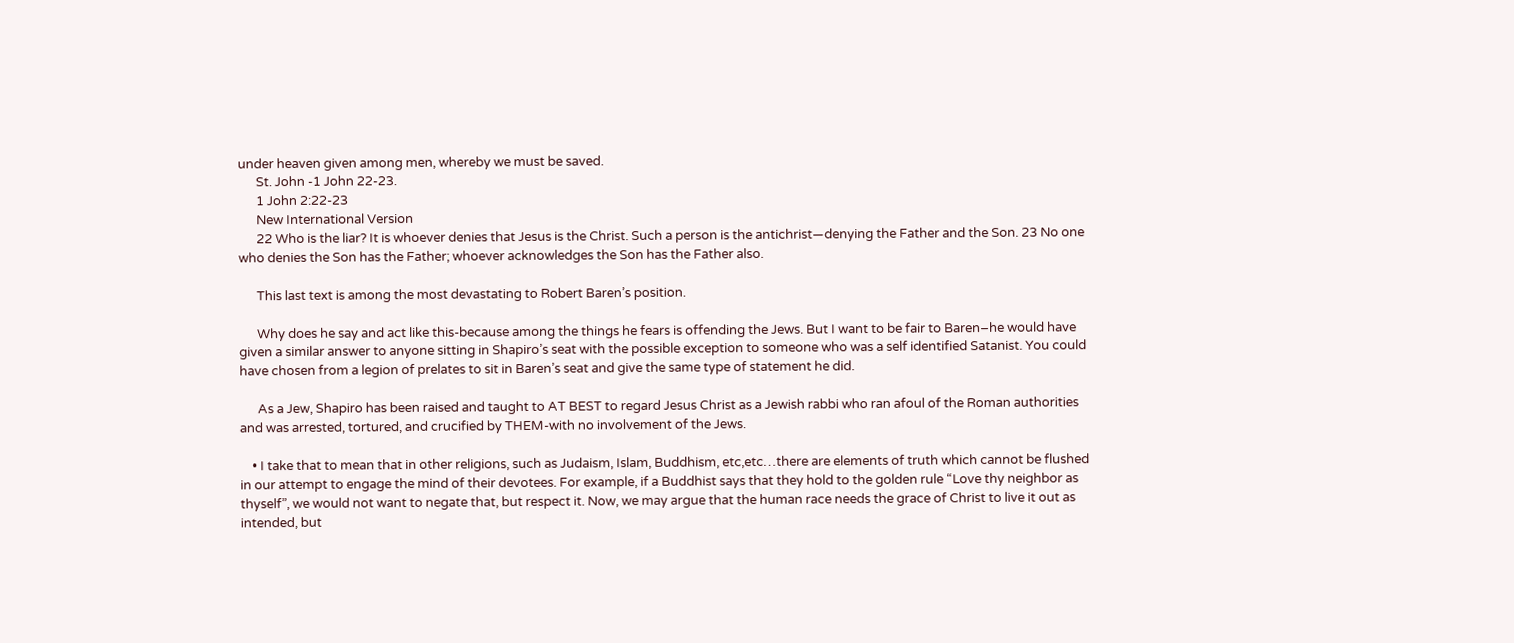under heaven given among men, whereby we must be saved.
      St. John -1 John 22-23.
      1 John 2:22-23
      New International Version
      22 Who is the liar? It is whoever denies that Jesus is the Christ. Such a person is the antichrist—denying the Father and the Son. 23 No one who denies the Son has the Father; whoever acknowledges the Son has the Father also.

      This last text is among the most devastating to Robert Baren’s position.

      Why does he say and act like this-because among the things he fears is offending the Jews. But I want to be fair to Baren–he would have given a similar answer to anyone sitting in Shapiro’s seat with the possible exception to someone who was a self identified Satanist. You could have chosen from a legion of prelates to sit in Baren’s seat and give the same type of statement he did.

      As a Jew, Shapiro has been raised and taught to AT BEST to regard Jesus Christ as a Jewish rabbi who ran afoul of the Roman authorities and was arrested, tortured, and crucified by THEM-with no involvement of the Jews.

    • I take that to mean that in other religions, such as Judaism, Islam, Buddhism, etc,etc…there are elements of truth which cannot be flushed in our attempt to engage the mind of their devotees. For example, if a Buddhist says that they hold to the golden rule “Love thy neighbor as thyself”, we would not want to negate that, but respect it. Now, we may argue that the human race needs the grace of Christ to live it out as intended, but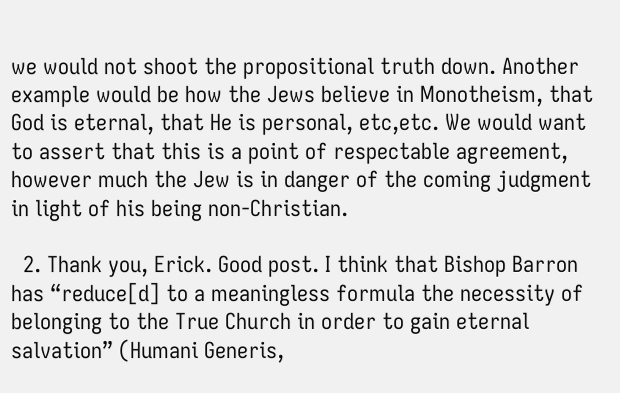we would not shoot the propositional truth down. Another example would be how the Jews believe in Monotheism, that God is eternal, that He is personal, etc,etc. We would want to assert that this is a point of respectable agreement, however much the Jew is in danger of the coming judgment in light of his being non-Christian.

  2. Thank you, Erick. Good post. I think that Bishop Barron has “reduce[d] to a meaningless formula the necessity of belonging to the True Church in order to gain eternal salvation” (Humani Generis,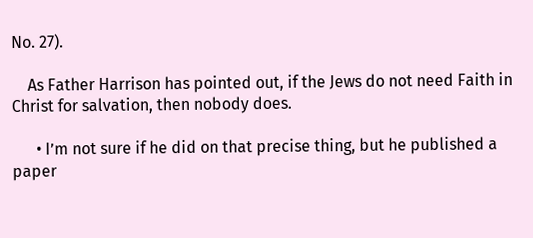No. 27).

    As Father Harrison has pointed out, if the Jews do not need Faith in Christ for salvation, then nobody does.

      • I’m not sure if he did on that precise thing, but he published a paper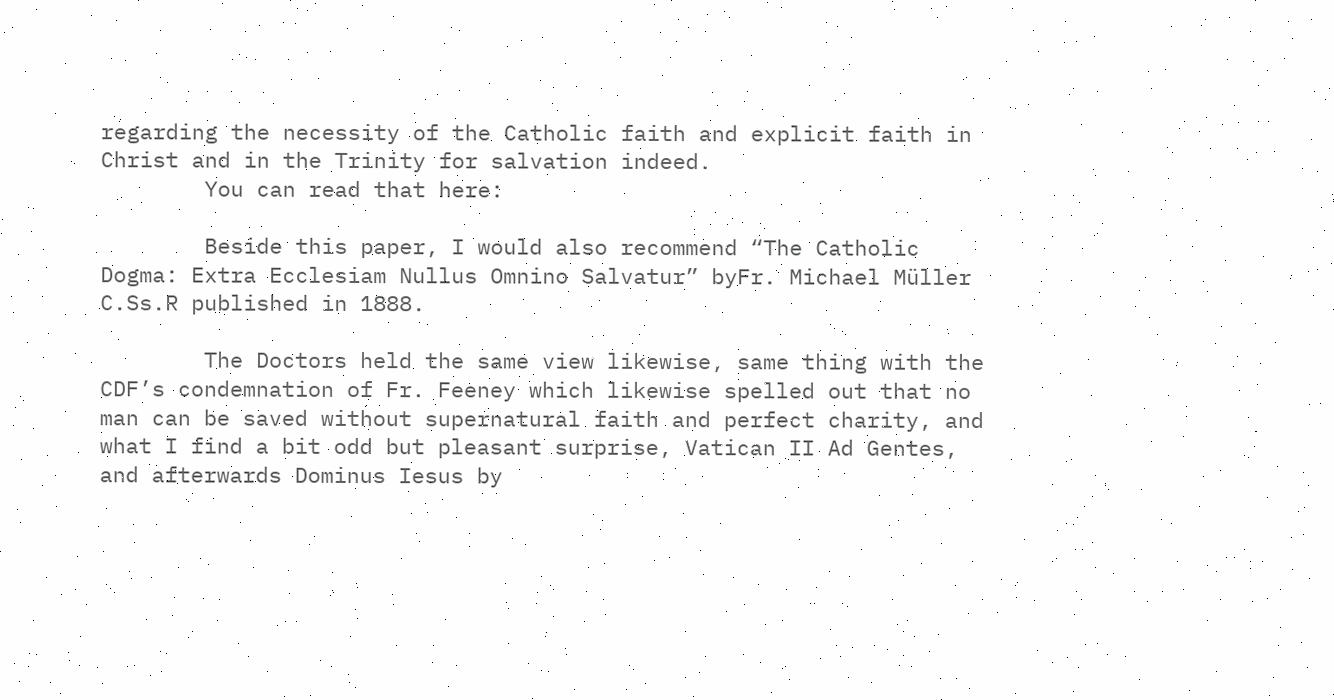regarding the necessity of the Catholic faith and explicit faith in Christ and in the Trinity for salvation indeed.
        You can read that here:

        Beside this paper, I would also recommend “The Catholic Dogma: Extra Ecclesiam Nullus Omnino Salvatur” byFr. Michael Müller C.Ss.R published in 1888.

        The Doctors held the same view likewise, same thing with the CDF’s condemnation of Fr. Feeney which likewise spelled out that no man can be saved without supernatural faith and perfect charity, and what I find a bit odd but pleasant surprise, Vatican II Ad Gentes, and afterwards Dominus Iesus by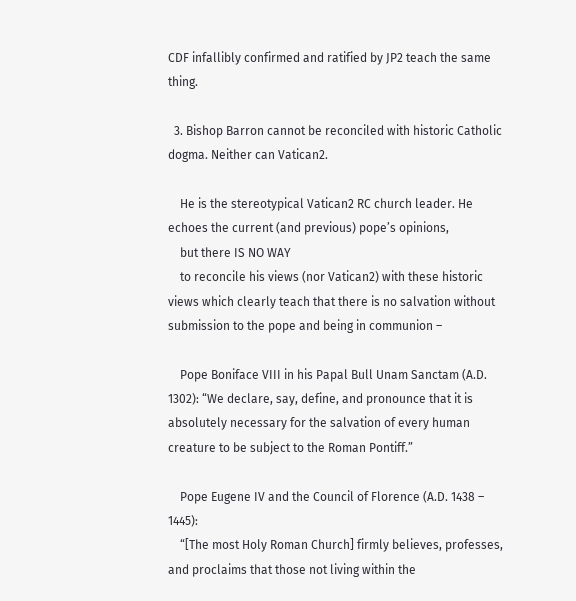CDF infallibly confirmed and ratified by JP2 teach the same thing.

  3. Bishop Barron cannot be reconciled with historic Catholic dogma. Neither can Vatican2.

    He is the stereotypical Vatican2 RC church leader. He echoes the current (and previous) pope’s opinions,
    but there IS NO WAY
    to reconcile his views (nor Vatican2) with these historic views which clearly teach that there is no salvation without submission to the pope and being in communion –

    Pope Boniface VIII in his Papal Bull Unam Sanctam (A.D. 1302): “We declare, say, define, and pronounce that it is absolutely necessary for the salvation of every human creature to be subject to the Roman Pontiff.”

    Pope Eugene IV and the Council of Florence (A.D. 1438 – 1445):
    “[The most Holy Roman Church] firmly believes, professes, and proclaims that those not living within the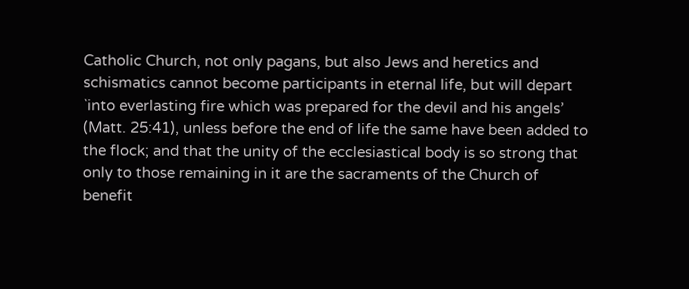Catholic Church, not only pagans, but also Jews and heretics and schismatics cannot become participants in eternal life, but will depart `into everlasting fire which was prepared for the devil and his angels’ (Matt. 25:41), unless before the end of life the same have been added to the flock; and that the unity of the ecclesiastical body is so strong that only to those remaining in it are the sacraments of the Church of benefit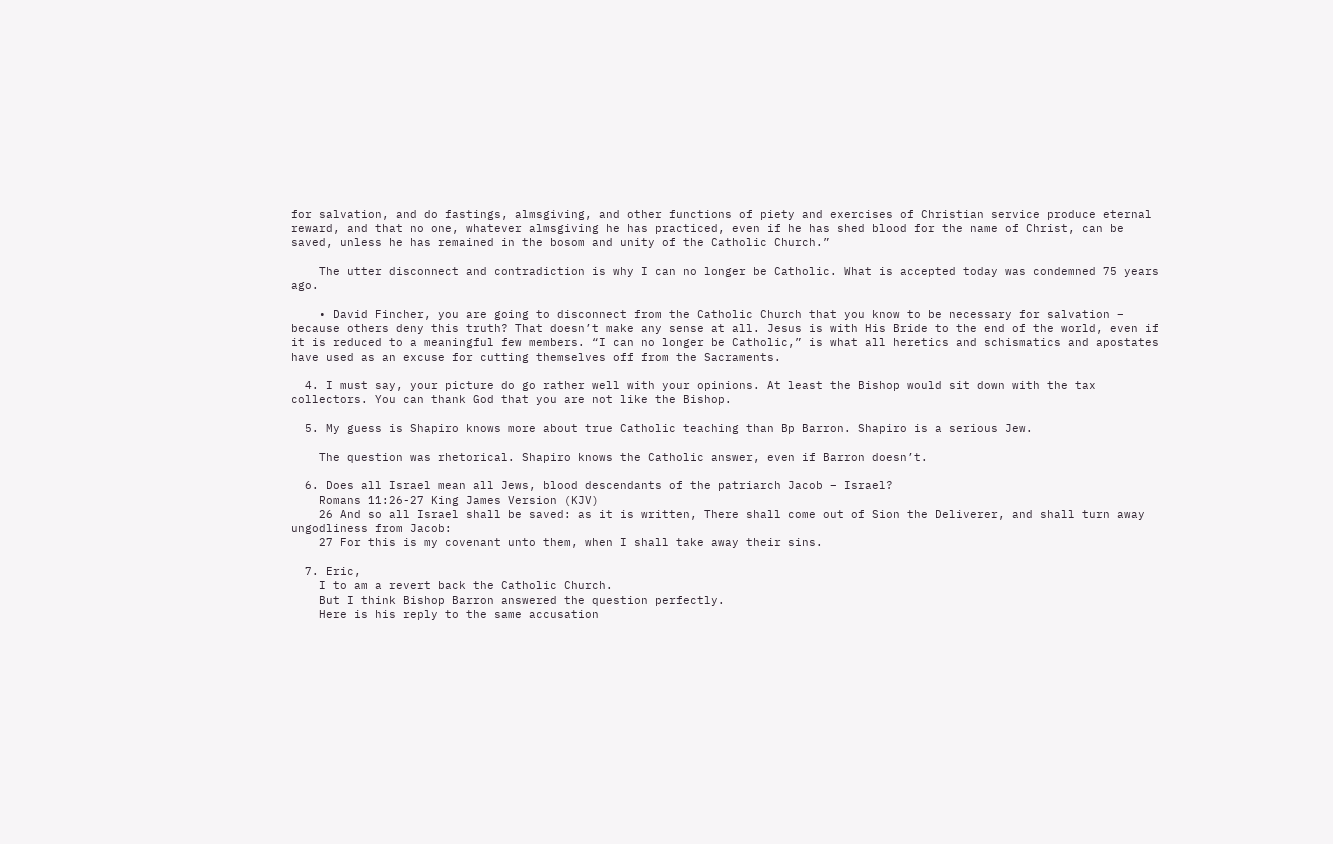for salvation, and do fastings, almsgiving, and other functions of piety and exercises of Christian service produce eternal reward, and that no one, whatever almsgiving he has practiced, even if he has shed blood for the name of Christ, can be saved, unless he has remained in the bosom and unity of the Catholic Church.”

    The utter disconnect and contradiction is why I can no longer be Catholic. What is accepted today was condemned 75 years ago.

    • David Fincher, you are going to disconnect from the Catholic Church that you know to be necessary for salvation – because others deny this truth? That doesn’t make any sense at all. Jesus is with His Bride to the end of the world, even if it is reduced to a meaningful few members. “I can no longer be Catholic,” is what all heretics and schismatics and apostates have used as an excuse for cutting themselves off from the Sacraments.

  4. I must say, your picture do go rather well with your opinions. At least the Bishop would sit down with the tax collectors. You can thank God that you are not like the Bishop.

  5. My guess is Shapiro knows more about true Catholic teaching than Bp Barron. Shapiro is a serious Jew.

    The question was rhetorical. Shapiro knows the Catholic answer, even if Barron doesn’t.

  6. Does all Israel mean all Jews, blood descendants of the patriarch Jacob – Israel?
    Romans 11:26-27 King James Version (KJV)
    26 And so all Israel shall be saved: as it is written, There shall come out of Sion the Deliverer, and shall turn away ungodliness from Jacob:
    27 For this is my covenant unto them, when I shall take away their sins.

  7. Eric,
    I to am a revert back the Catholic Church.
    But I think Bishop Barron answered the question perfectly.
    Here is his reply to the same accusation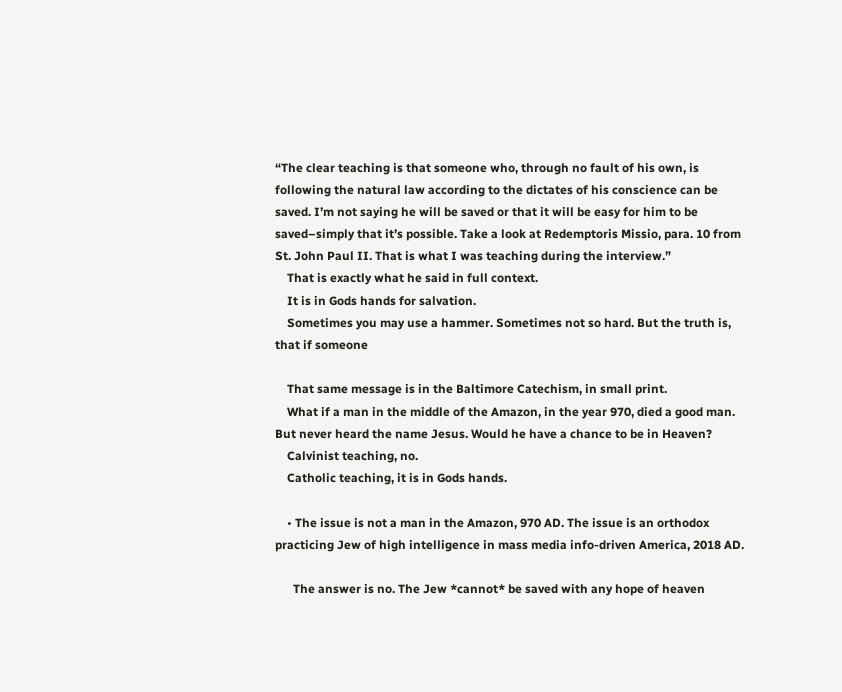“The clear teaching is that someone who, through no fault of his own, is following the natural law according to the dictates of his conscience can be saved. I’m not saying he will be saved or that it will be easy for him to be saved–simply that it’s possible. Take a look at Redemptoris Missio, para. 10 from St. John Paul II. That is what I was teaching during the interview.”
    That is exactly what he said in full context.
    It is in Gods hands for salvation.
    Sometimes you may use a hammer. Sometimes not so hard. But the truth is, that if someone

    That same message is in the Baltimore Catechism, in small print.
    What if a man in the middle of the Amazon, in the year 970, died a good man. But never heard the name Jesus. Would he have a chance to be in Heaven?
    Calvinist teaching, no.
    Catholic teaching, it is in Gods hands.

    • The issue is not a man in the Amazon, 970 AD. The issue is an orthodox practicing Jew of high intelligence in mass media info-driven America, 2018 AD.

      The answer is no. The Jew *cannot* be saved with any hope of heaven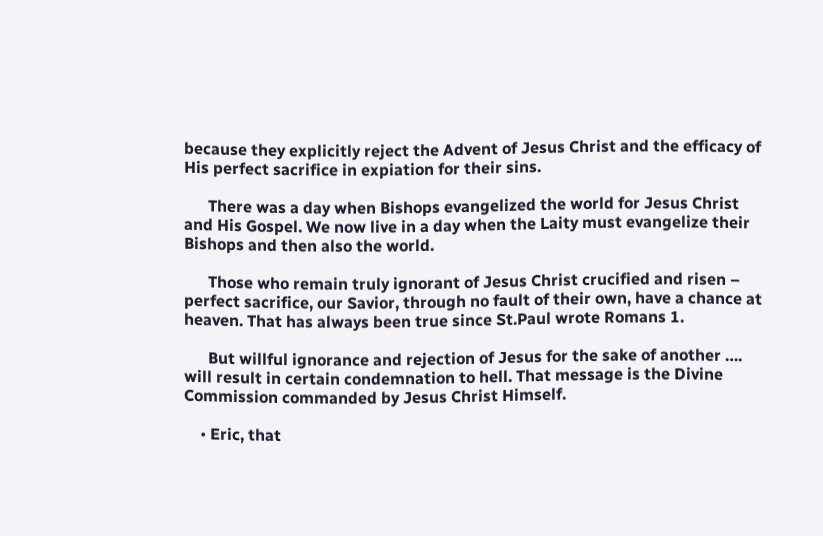because they explicitly reject the Advent of Jesus Christ and the efficacy of His perfect sacrifice in expiation for their sins.

      There was a day when Bishops evangelized the world for Jesus Christ and His Gospel. We now live in a day when the Laity must evangelize their Bishops and then also the world.

      Those who remain truly ignorant of Jesus Christ crucified and risen – perfect sacrifice, our Savior, through no fault of their own, have a chance at heaven. That has always been true since St.Paul wrote Romans 1.

      But willful ignorance and rejection of Jesus for the sake of another …. will result in certain condemnation to hell. That message is the Divine Commission commanded by Jesus Christ Himself.

    • Eric, that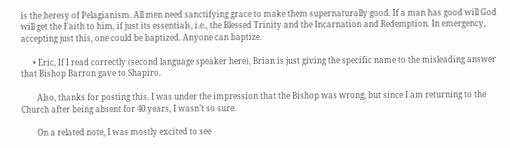is the heresy of Pelagianism. All men need sanctifying grace to make them supernaturally good. If a man has good will God will get the Faith to him, if just its essentials, i.e., the Blessed Trinity and the Incarnation and Redemption. In emergency, accepting just this, one could be baptized. Anyone can baptize.

      • Eric, If I read correctly (second language speaker here), Brian is just giving the specific name to the misleading answer that Bishop Barron gave to Shapiro.

        Also, thanks for posting this. I was under the impression that the Bishop was wrong, but since I am returning to the Church after being absent for 40 years, I wasn’t so sure.

        On a related note, I was mostly excited to see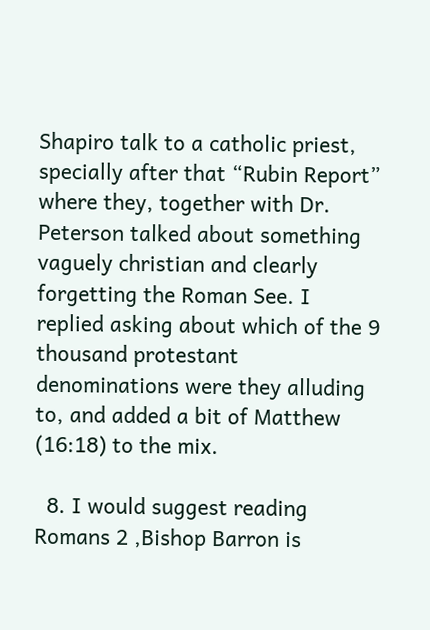Shapiro talk to a catholic priest, specially after that “Rubin Report” where they, together with Dr. Peterson talked about something vaguely christian and clearly forgetting the Roman See. I replied asking about which of the 9 thousand protestant denominations were they alluding to, and added a bit of Matthew (16:18) to the mix.

  8. I would suggest reading Romans 2 ,Bishop Barron is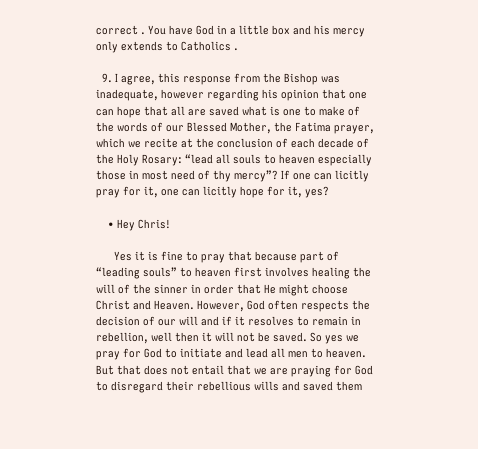correct . You have God in a little box and his mercy only extends to Catholics .

  9. I agree, this response from the Bishop was inadequate, however regarding his opinion that one can hope that all are saved what is one to make of the words of our Blessed Mother, the Fatima prayer, which we recite at the conclusion of each decade of the Holy Rosary: “lead all souls to heaven especially those in most need of thy mercy”? If one can licitly pray for it, one can licitly hope for it, yes?

    • Hey Chris!

      Yes it is fine to pray that because part of “leading souls” to heaven first involves healing the will of the sinner in order that He might choose Christ and Heaven. However, God often respects the decision of our will and if it resolves to remain in rebellion, well then it will not be saved. So yes we pray for God to initiate and lead all men to heaven. But that does not entail that we are praying for God to disregard their rebellious wills and saved them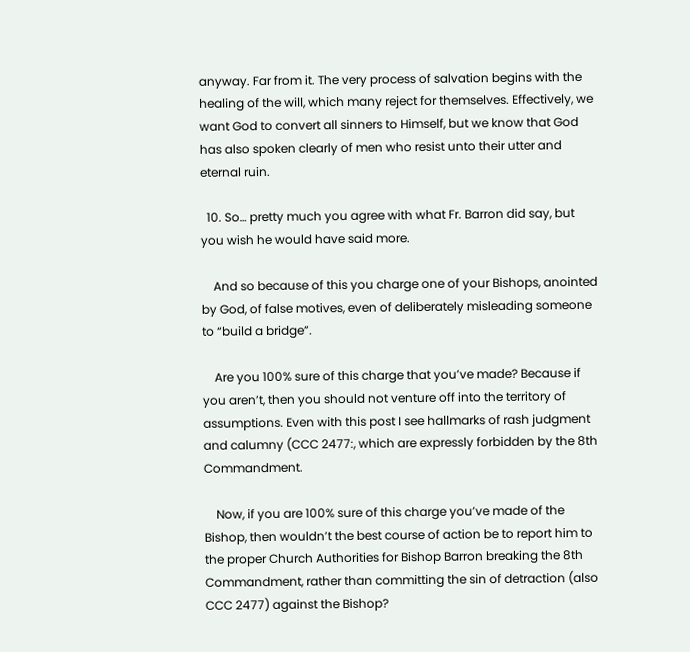anyway. Far from it. The very process of salvation begins with the healing of the will, which many reject for themselves. Effectively, we want God to convert all sinners to Himself, but we know that God has also spoken clearly of men who resist unto their utter and eternal ruin.

  10. So… pretty much you agree with what Fr. Barron did say, but you wish he would have said more.

    And so because of this you charge one of your Bishops, anointed by God, of false motives, even of deliberately misleading someone to “build a bridge”.

    Are you 100% sure of this charge that you’ve made? Because if you aren’t, then you should not venture off into the territory of assumptions. Even with this post I see hallmarks of rash judgment and calumny (CCC 2477:, which are expressly forbidden by the 8th Commandment.

    Now, if you are 100% sure of this charge you’ve made of the Bishop, then wouldn’t the best course of action be to report him to the proper Church Authorities for Bishop Barron breaking the 8th Commandment, rather than committing the sin of detraction (also CCC 2477) against the Bishop?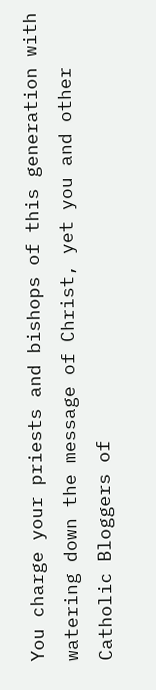You charge your priests and bishops of this generation with watering down the message of Christ, yet you and other Catholic Bloggers of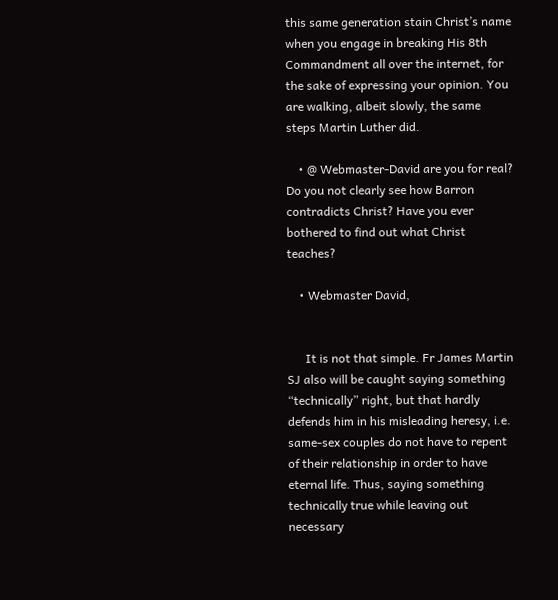this same generation stain Christ’s name when you engage in breaking His 8th Commandment all over the internet, for the sake of expressing your opinion. You are walking, albeit slowly, the same steps Martin Luther did.

    • @ Webmaster-David are you for real? Do you not clearly see how Barron contradicts Christ? Have you ever bothered to find out what Christ teaches?

    • Webmaster David,


      It is not that simple. Fr James Martin SJ also will be caught saying something “technically” right, but that hardly defends him in his misleading heresy, i.e. same-sex couples do not have to repent of their relationship in order to have eternal life. Thus, saying something technically true while leaving out necessary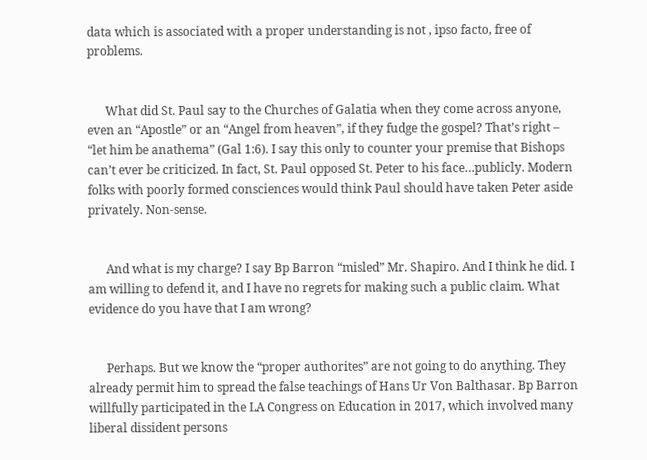data which is associated with a proper understanding is not , ipso facto, free of problems.


      What did St. Paul say to the Churches of Galatia when they come across anyone, even an “Apostle” or an “Angel from heaven”, if they fudge the gospel? That’s right – “let him be anathema” (Gal 1:6). I say this only to counter your premise that Bishops can’t ever be criticized. In fact, St. Paul opposed St. Peter to his face…publicly. Modern folks with poorly formed consciences would think Paul should have taken Peter aside privately. Non-sense.


      And what is my charge? I say Bp Barron “misled” Mr. Shapiro. And I think he did. I am willing to defend it, and I have no regrets for making such a public claim. What evidence do you have that I am wrong?


      Perhaps. But we know the “proper authorites” are not going to do anything. They already permit him to spread the false teachings of Hans Ur Von Balthasar. Bp Barron willfully participated in the LA Congress on Education in 2017, which involved many liberal dissident persons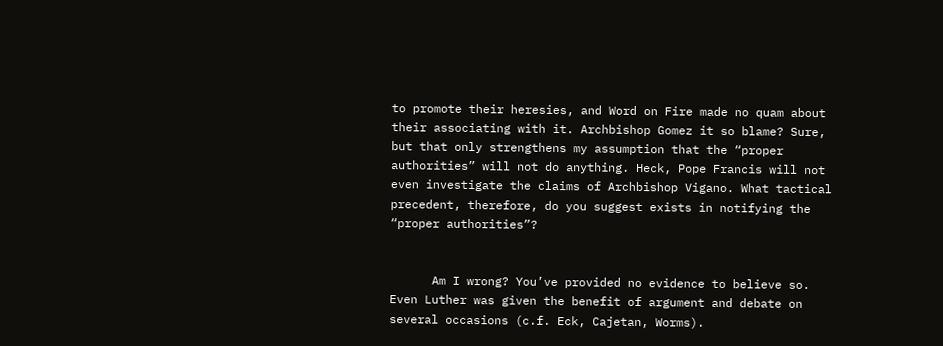to promote their heresies, and Word on Fire made no quam about their associating with it. Archbishop Gomez it so blame? Sure, but that only strengthens my assumption that the “proper authorities” will not do anything. Heck, Pope Francis will not even investigate the claims of Archbishop Vigano. What tactical precedent, therefore, do you suggest exists in notifying the “proper authorities”?


      Am I wrong? You’ve provided no evidence to believe so. Even Luther was given the benefit of argument and debate on several occasions (c.f. Eck, Cajetan, Worms).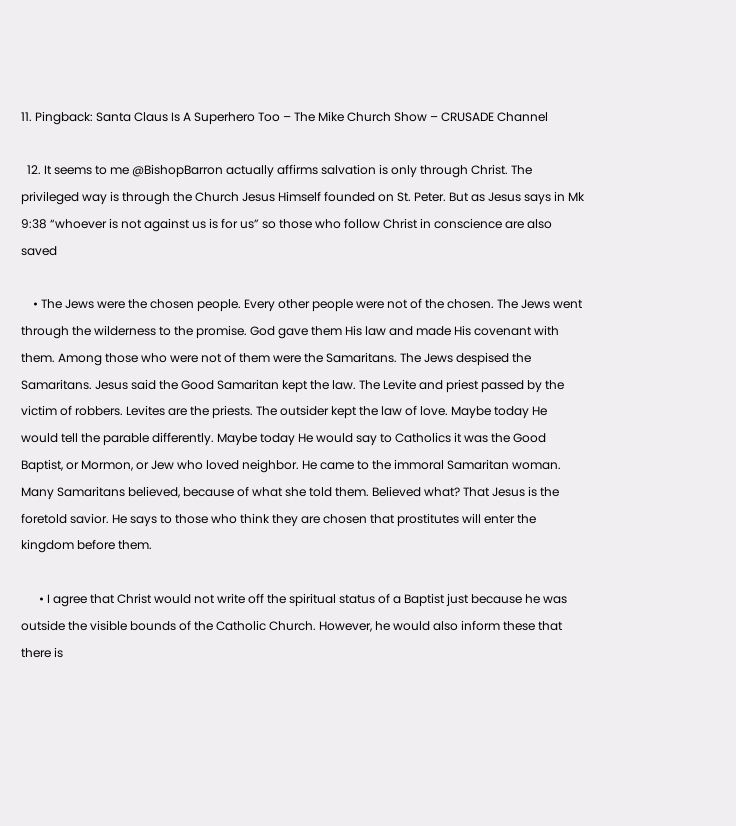11. Pingback: Santa Claus Is A Superhero Too – The Mike Church Show – CRUSADE Channel

  12. It seems to me @BishopBarron actually affirms salvation is only through Christ. The privileged way is through the Church Jesus Himself founded on St. Peter. But as Jesus says in Mk 9:38 “whoever is not against us is for us” so those who follow Christ in conscience are also saved

    • The Jews were the chosen people. Every other people were not of the chosen. The Jews went through the wilderness to the promise. God gave them His law and made His covenant with them. Among those who were not of them were the Samaritans. The Jews despised the Samaritans. Jesus said the Good Samaritan kept the law. The Levite and priest passed by the victim of robbers. Levites are the priests. The outsider kept the law of love. Maybe today He would tell the parable differently. Maybe today He would say to Catholics it was the Good Baptist, or Mormon, or Jew who loved neighbor. He came to the immoral Samaritan woman. Many Samaritans believed, because of what she told them. Believed what? That Jesus is the foretold savior. He says to those who think they are chosen that prostitutes will enter the kingdom before them.

      • I agree that Christ would not write off the spiritual status of a Baptist just because he was outside the visible bounds of the Catholic Church. However, he would also inform these that there is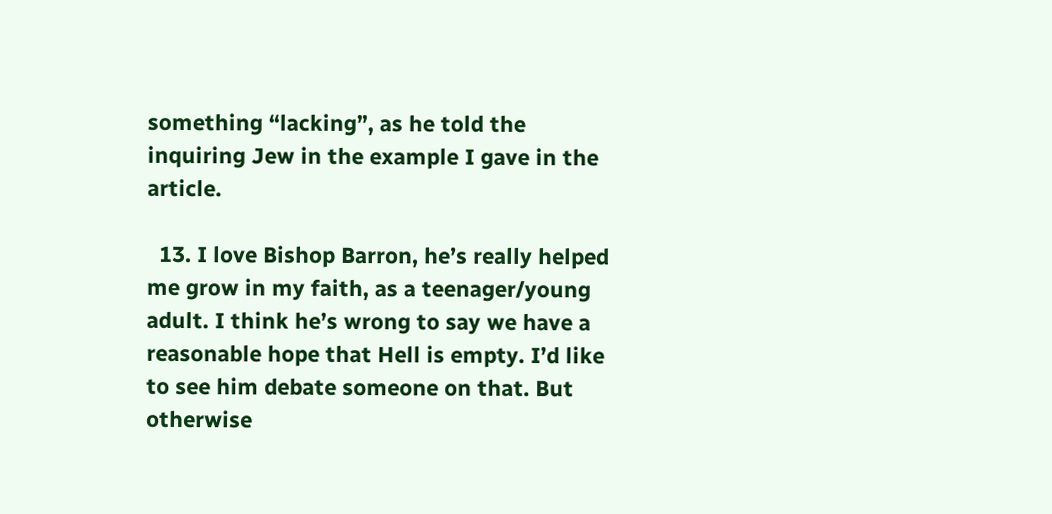something “lacking”, as he told the inquiring Jew in the example I gave in the article.

  13. I love Bishop Barron, he’s really helped me grow in my faith, as a teenager/young adult. I think he’s wrong to say we have a reasonable hope that Hell is empty. I’d like to see him debate someone on that. But otherwise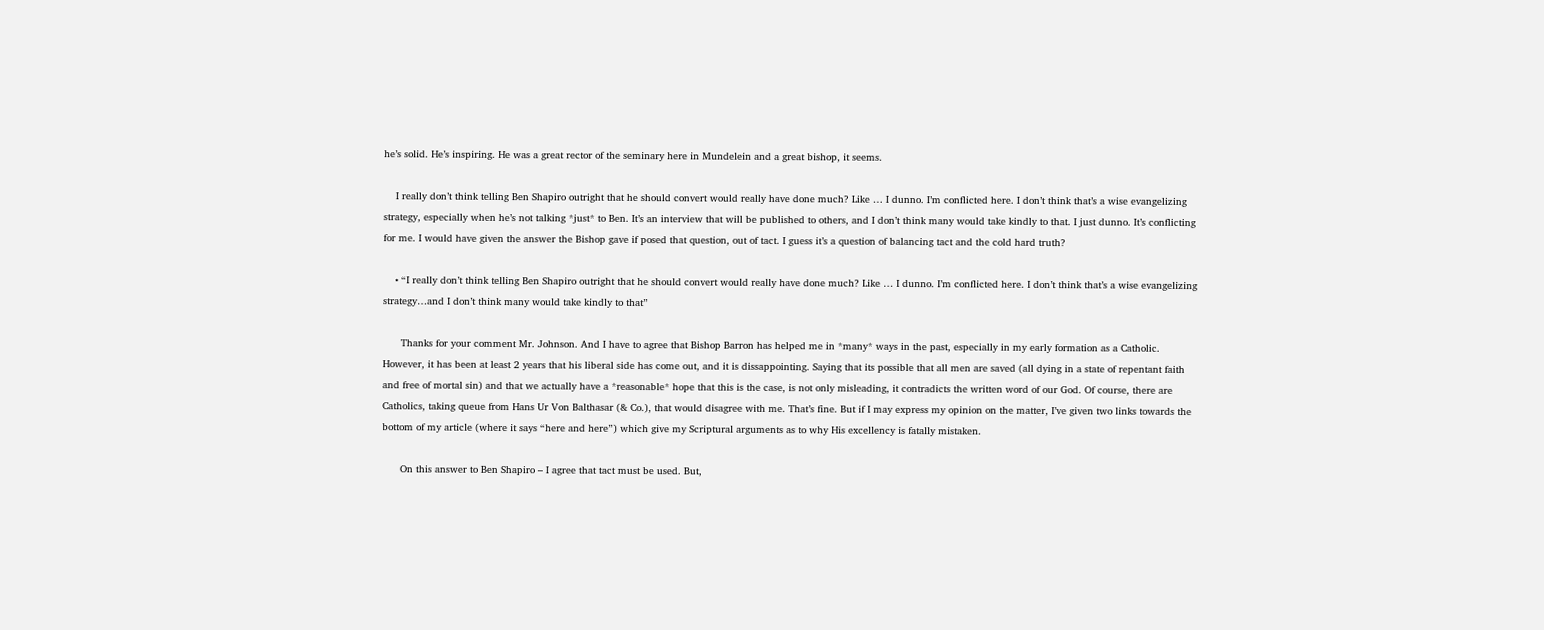he’s solid. He’s inspiring. He was a great rector of the seminary here in Mundelein and a great bishop, it seems.

    I really don’t think telling Ben Shapiro outright that he should convert would really have done much? Like … I dunno. I’m conflicted here. I don’t think that’s a wise evangelizing strategy, especially when he’s not talking *just* to Ben. It’s an interview that will be published to others, and I don’t think many would take kindly to that. I just dunno. It’s conflicting for me. I would have given the answer the Bishop gave if posed that question, out of tact. I guess it’s a question of balancing tact and the cold hard truth?

    • “I really don’t think telling Ben Shapiro outright that he should convert would really have done much? Like … I dunno. I’m conflicted here. I don’t think that’s a wise evangelizing strategy…and I don’t think many would take kindly to that”

      Thanks for your comment Mr. Johnson. And I have to agree that Bishop Barron has helped me in *many* ways in the past, especially in my early formation as a Catholic. However, it has been at least 2 years that his liberal side has come out, and it is dissappointing. Saying that its possible that all men are saved (all dying in a state of repentant faith and free of mortal sin) and that we actually have a *reasonable* hope that this is the case, is not only misleading, it contradicts the written word of our God. Of course, there are Catholics, taking queue from Hans Ur Von Balthasar (& Co.), that would disagree with me. That’s fine. But if I may express my opinion on the matter, I’ve given two links towards the bottom of my article (where it says “here and here”) which give my Scriptural arguments as to why His excellency is fatally mistaken.

      On this answer to Ben Shapiro – I agree that tact must be used. But,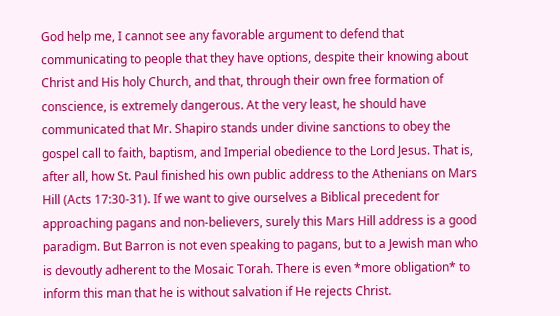God help me, I cannot see any favorable argument to defend that communicating to people that they have options, despite their knowing about Christ and His holy Church, and that, through their own free formation of conscience, is extremely dangerous. At the very least, he should have communicated that Mr. Shapiro stands under divine sanctions to obey the gospel call to faith, baptism, and Imperial obedience to the Lord Jesus. That is, after all, how St. Paul finished his own public address to the Athenians on Mars Hill (Acts 17:30-31). If we want to give ourselves a Biblical precedent for approaching pagans and non-believers, surely this Mars Hill address is a good paradigm. But Barron is not even speaking to pagans, but to a Jewish man who is devoutly adherent to the Mosaic Torah. There is even *more obligation* to inform this man that he is without salvation if He rejects Christ.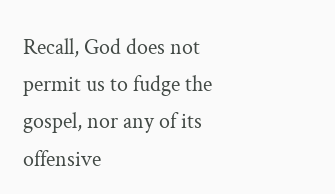Recall, God does not permit us to fudge the gospel, nor any of its offensive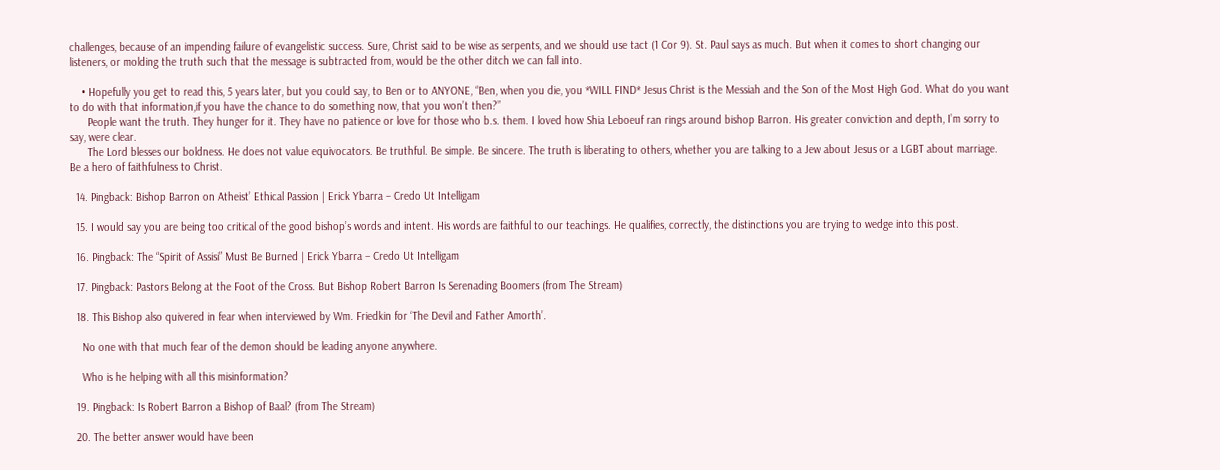challenges, because of an impending failure of evangelistic success. Sure, Christ said to be wise as serpents, and we should use tact (1 Cor 9). St. Paul says as much. But when it comes to short changing our listeners, or molding the truth such that the message is subtracted from, would be the other ditch we can fall into.

    • Hopefully you get to read this, 5 years later, but you could say, to Ben or to ANYONE, “Ben, when you die, you *WILL FIND* Jesus Christ is the Messiah and the Son of the Most High God. What do you want to do with that information,if you have the chance to do something now, that you won’t then?”
      People want the truth. They hunger for it. They have no patience or love for those who b.s. them. I loved how Shia Leboeuf ran rings around bishop Barron. His greater conviction and depth, I’m sorry to say, were clear.
      The Lord blesses our boldness. He does not value equivocators. Be truthful. Be simple. Be sincere. The truth is liberating to others, whether you are talking to a Jew about Jesus or a LGBT about marriage. Be a hero of faithfulness to Christ.

  14. Pingback: Bishop Barron on Atheist’ Ethical Passion | Erick Ybarra – Credo Ut Intelligam

  15. I would say you are being too critical of the good bishop’s words and intent. His words are faithful to our teachings. He qualifies, correctly, the distinctions you are trying to wedge into this post.

  16. Pingback: The “Spirit of Assisi” Must Be Burned | Erick Ybarra – Credo Ut Intelligam

  17. Pingback: Pastors Belong at the Foot of the Cross. But Bishop Robert Barron Is Serenading Boomers (from The Stream)

  18. This Bishop also quivered in fear when interviewed by Wm. Friedkin for ‘The Devil and Father Amorth’.

    No one with that much fear of the demon should be leading anyone anywhere.

    Who is he helping with all this misinformation?

  19. Pingback: Is Robert Barron a Bishop of Baal? (from The Stream)

  20. The better answer would have been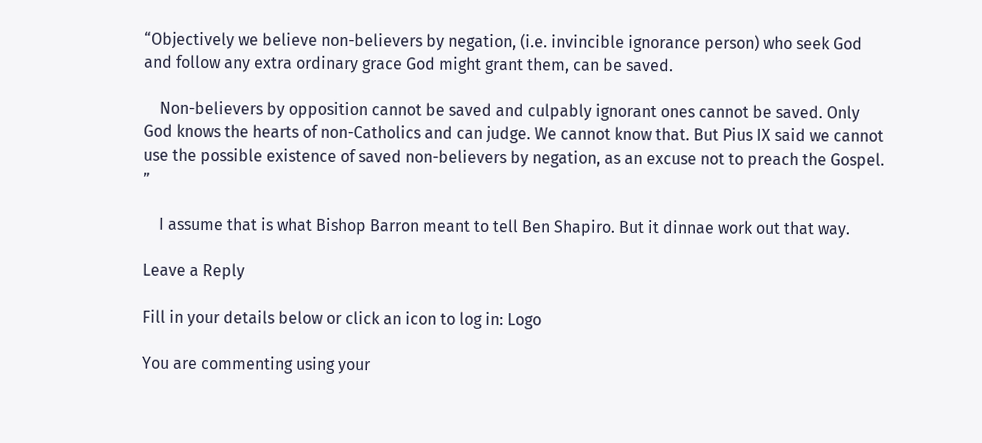“Objectively we believe non-believers by negation, (i.e. invincible ignorance person) who seek God and follow any extra ordinary grace God might grant them, can be saved.

    Non-believers by opposition cannot be saved and culpably ignorant ones cannot be saved. Only God knows the hearts of non-Catholics and can judge. We cannot know that. But Pius IX said we cannot use the possible existence of saved non-believers by negation, as an excuse not to preach the Gospel. ”

    I assume that is what Bishop Barron meant to tell Ben Shapiro. But it dinnae work out that way.

Leave a Reply

Fill in your details below or click an icon to log in: Logo

You are commenting using your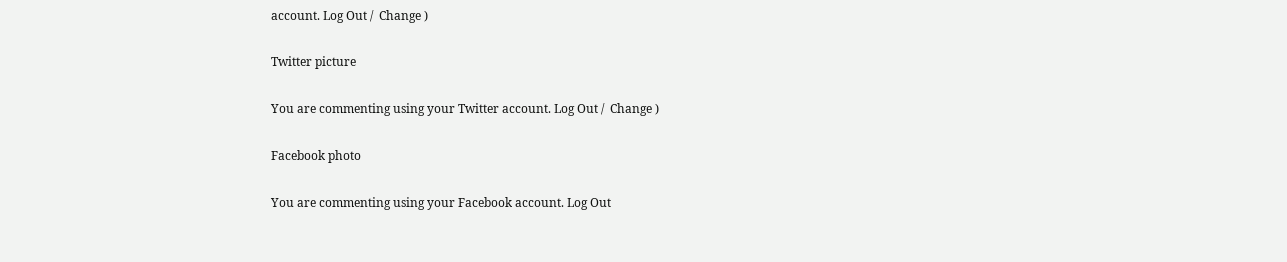account. Log Out /  Change )

Twitter picture

You are commenting using your Twitter account. Log Out /  Change )

Facebook photo

You are commenting using your Facebook account. Log Out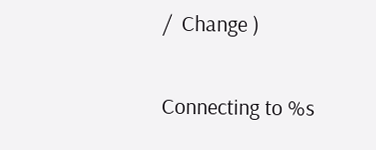/  Change )

Connecting to %s